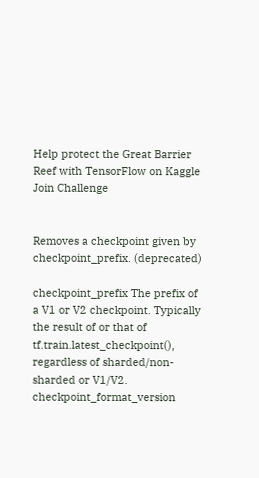Help protect the Great Barrier Reef with TensorFlow on Kaggle Join Challenge


Removes a checkpoint given by checkpoint_prefix. (deprecated)

checkpoint_prefix The prefix of a V1 or V2 checkpoint. Typically the result of or that of tf.train.latest_checkpoint(), regardless of sharded/non-sharded or V1/V2.
checkpoint_format_version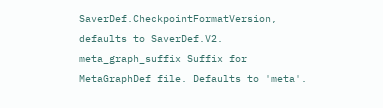SaverDef.CheckpointFormatVersion, defaults to SaverDef.V2.
meta_graph_suffix Suffix for MetaGraphDef file. Defaults to 'meta'.